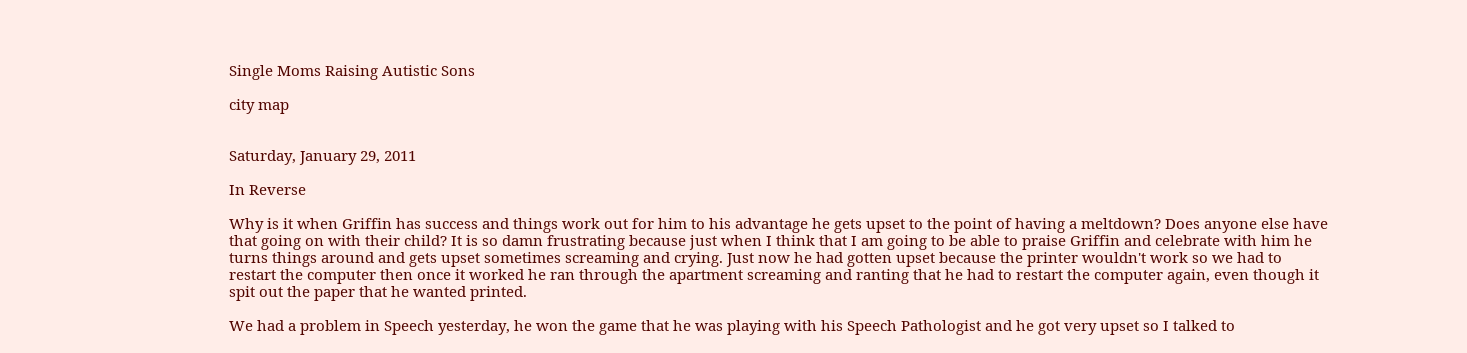Single Moms Raising Autistic Sons

city map


Saturday, January 29, 2011

In Reverse

Why is it when Griffin has success and things work out for him to his advantage he gets upset to the point of having a meltdown? Does anyone else have that going on with their child? It is so damn frustrating because just when I think that I am going to be able to praise Griffin and celebrate with him he turns things around and gets upset sometimes screaming and crying. Just now he had gotten upset because the printer wouldn't work so we had to restart the computer then once it worked he ran through the apartment screaming and ranting that he had to restart the computer again, even though it spit out the paper that he wanted printed.

We had a problem in Speech yesterday, he won the game that he was playing with his Speech Pathologist and he got very upset so I talked to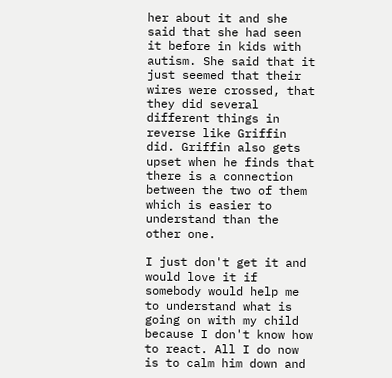her about it and she said that she had seen it before in kids with autism. She said that it just seemed that their wires were crossed, that they did several different things in reverse like Griffin did. Griffin also gets upset when he finds that there is a connection between the two of them which is easier to understand than the other one.

I just don't get it and would love it if somebody would help me to understand what is going on with my child because I don't know how to react. All I do now is to calm him down and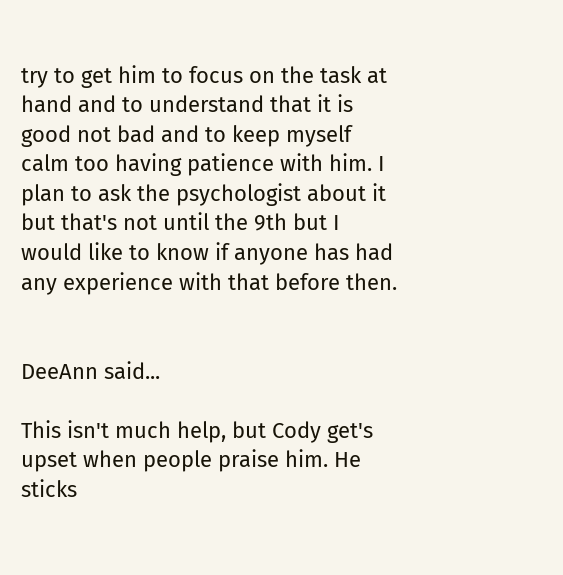try to get him to focus on the task at hand and to understand that it is good not bad and to keep myself calm too having patience with him. I plan to ask the psychologist about it but that's not until the 9th but I would like to know if anyone has had any experience with that before then.


DeeAnn said...

This isn't much help, but Cody get's upset when people praise him. He sticks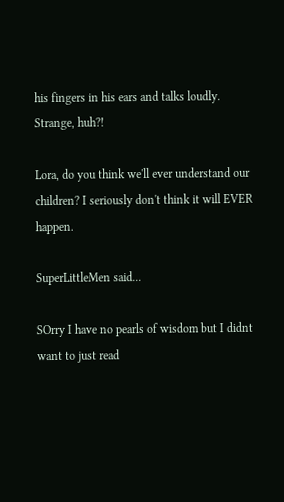his fingers in his ears and talks loudly. Strange, huh?!

Lora, do you think we'll ever understand our children? I seriously don't think it will EVER happen.

SuperLittleMen said...

SOrry I have no pearls of wisdom but I didnt want to just read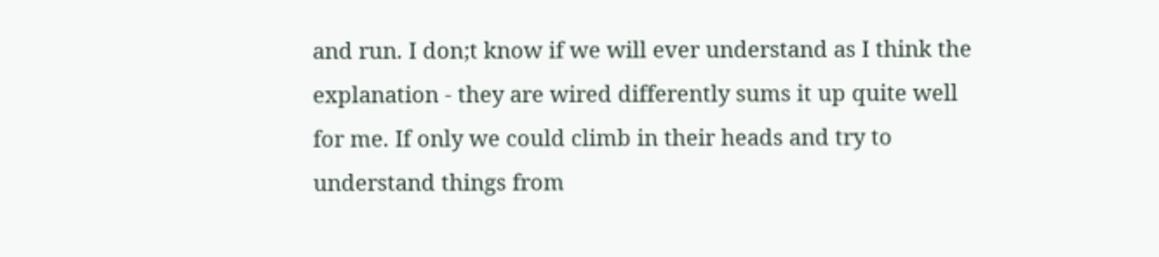and run. I don;t know if we will ever understand as I think the explanation - they are wired differently sums it up quite well for me. If only we could climb in their heads and try to understand things from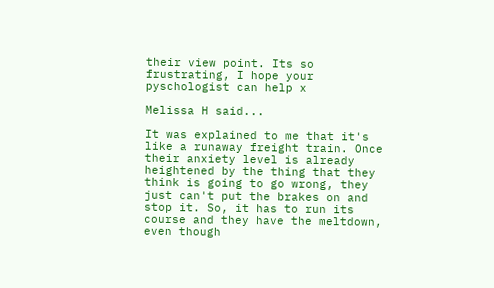their view point. Its so frustrating, I hope your pyschologist can help x

Melissa H said...

It was explained to me that it's like a runaway freight train. Once their anxiety level is already heightened by the thing that they think is going to go wrong, they just can't put the brakes on and stop it. So, it has to run its course and they have the meltdown, even though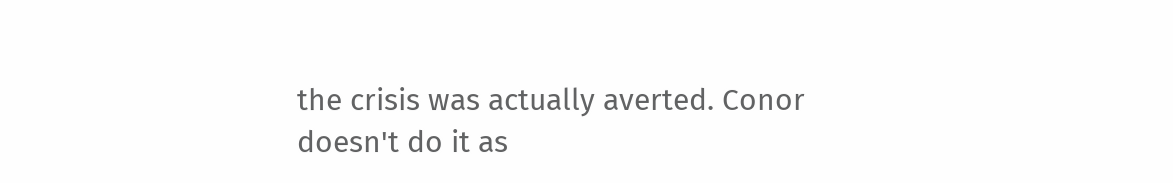the crisis was actually averted. Conor doesn't do it as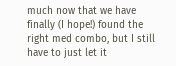much now that we have finally (I hope!) found the right med combo, but I still have to just let it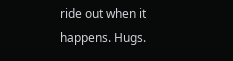ride out when it happens. Hugs.